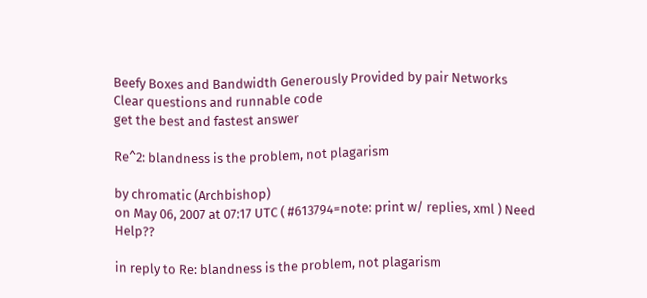Beefy Boxes and Bandwidth Generously Provided by pair Networks
Clear questions and runnable code
get the best and fastest answer

Re^2: blandness is the problem, not plagarism

by chromatic (Archbishop)
on May 06, 2007 at 07:17 UTC ( #613794=note: print w/ replies, xml ) Need Help??

in reply to Re: blandness is the problem, not plagarism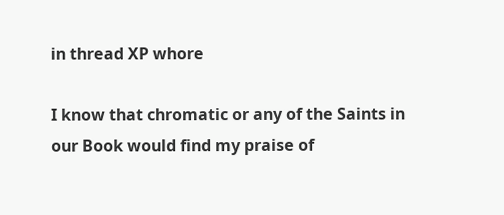in thread XP whore

I know that chromatic or any of the Saints in our Book would find my praise of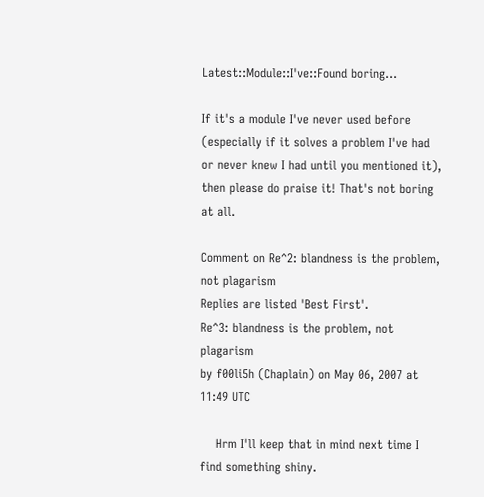Latest::Module::I've::Found boring...

If it's a module I've never used before (especially if it solves a problem I've had or never knew I had until you mentioned it), then please do praise it! That's not boring at all.

Comment on Re^2: blandness is the problem, not plagarism
Replies are listed 'Best First'.
Re^3: blandness is the problem, not plagarism
by f00li5h (Chaplain) on May 06, 2007 at 11:49 UTC

    Hrm I'll keep that in mind next time I find something shiny.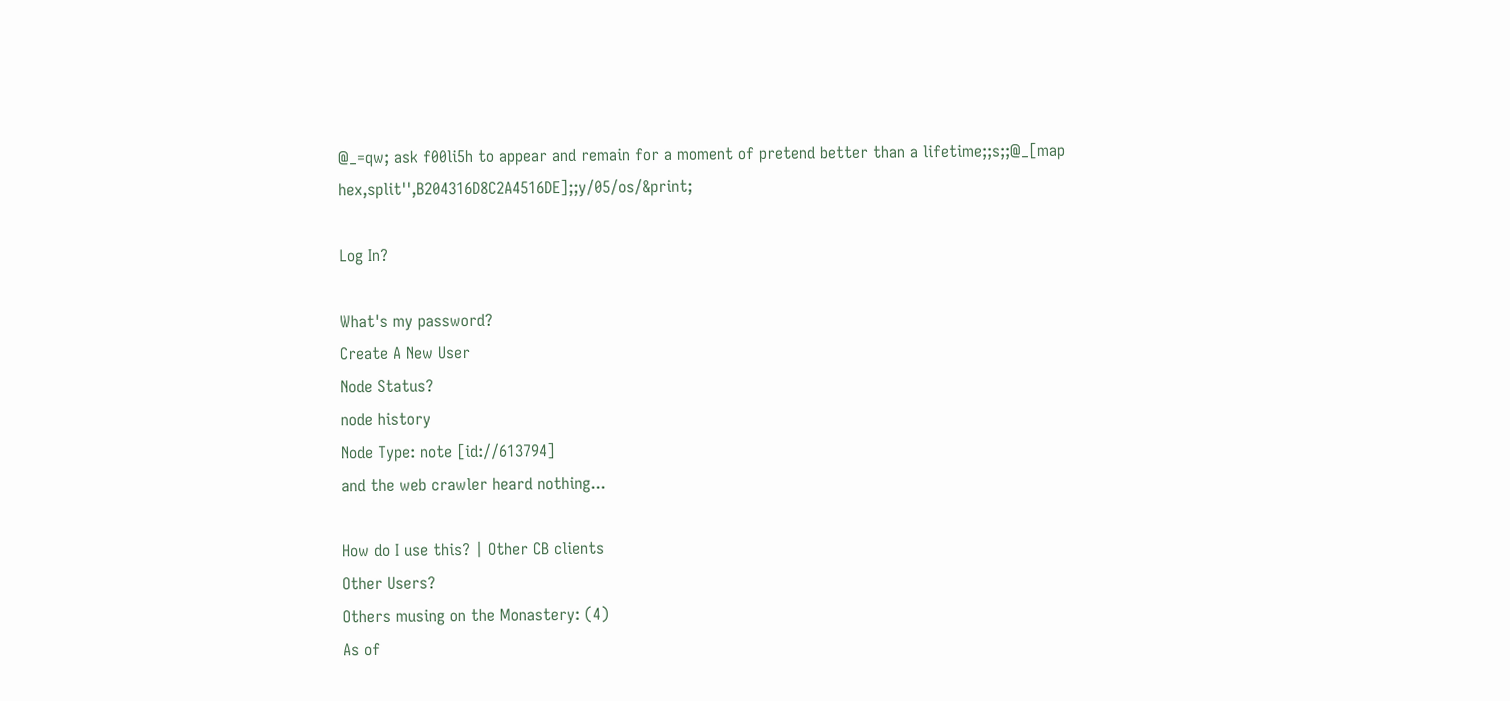@_=qw; ask f00li5h to appear and remain for a moment of pretend better than a lifetime;;s;;@_[map hex,split'',B204316D8C2A4516DE];;y/05/os/&print;

Log In?

What's my password?
Create A New User
Node Status?
node history
Node Type: note [id://613794]
and the web crawler heard nothing...

How do I use this? | Other CB clients
Other Users?
Others musing on the Monastery: (4)
As of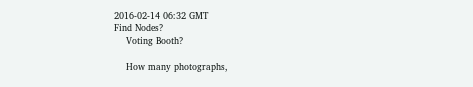2016-02-14 06:32 GMT
Find Nodes?
    Voting Booth?

    How many photographs,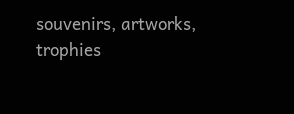souvenirs, artworks, trophies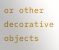or other decorative objects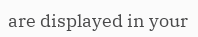are displayed in your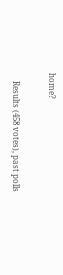home?

    Results (458 votes), past polls